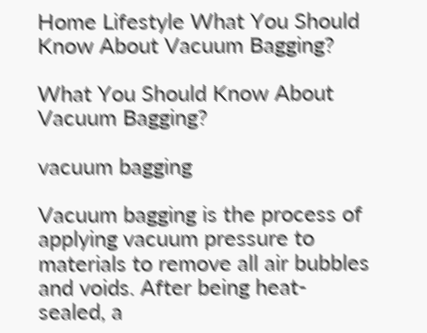Home Lifestyle What You Should Know About Vacuum Bagging?

What You Should Know About Vacuum Bagging?

vacuum bagging

Vacuum bagging is the process of applying vacuum pressure to materials to remove all air bubbles and voids. After being heat-sealed, a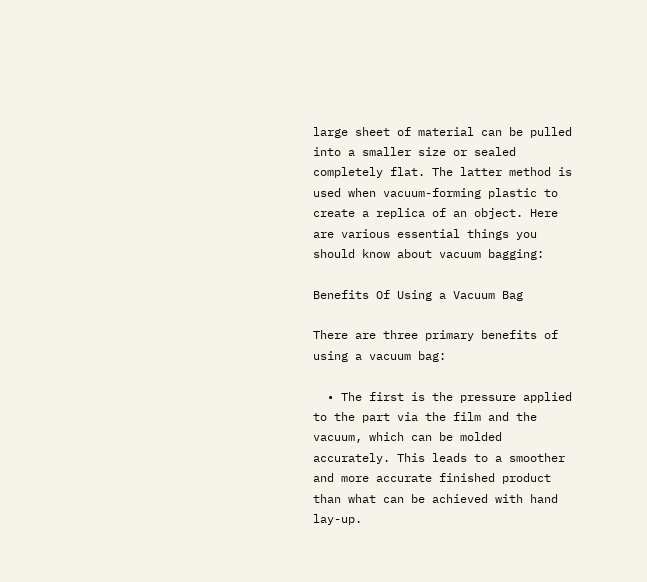large sheet of material can be pulled into a smaller size or sealed completely flat. The latter method is used when vacuum-forming plastic to create a replica of an object. Here are various essential things you should know about vacuum bagging:

Benefits Of Using a Vacuum Bag

There are three primary benefits of using a vacuum bag:

  • The first is the pressure applied to the part via the film and the vacuum, which can be molded accurately. This leads to a smoother and more accurate finished product than what can be achieved with hand lay-up.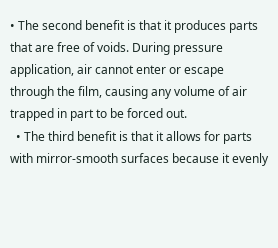• The second benefit is that it produces parts that are free of voids. During pressure application, air cannot enter or escape through the film, causing any volume of air trapped in part to be forced out.
  • The third benefit is that it allows for parts with mirror-smooth surfaces because it evenly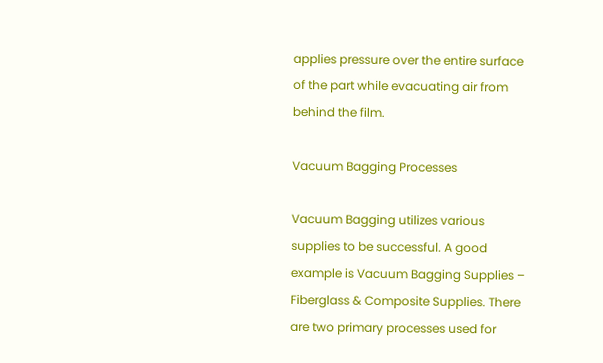applies pressure over the entire surface of the part while evacuating air from behind the film.

Vacuum Bagging Processes

Vacuum Bagging utilizes various supplies to be successful. A good example is Vacuum Bagging Supplies – Fiberglass & Composite Supplies. There are two primary processes used for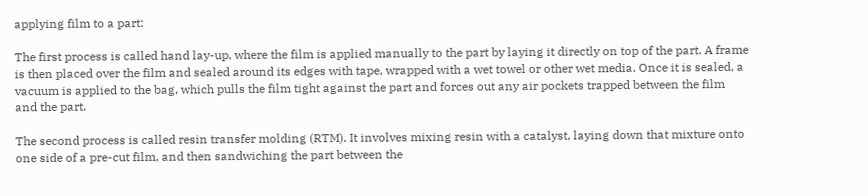applying film to a part:

The first process is called hand lay-up, where the film is applied manually to the part by laying it directly on top of the part. A frame is then placed over the film and sealed around its edges with tape, wrapped with a wet towel or other wet media. Once it is sealed, a vacuum is applied to the bag, which pulls the film tight against the part and forces out any air pockets trapped between the film and the part.

The second process is called resin transfer molding (RTM). It involves mixing resin with a catalyst, laying down that mixture onto one side of a pre-cut film, and then sandwiching the part between the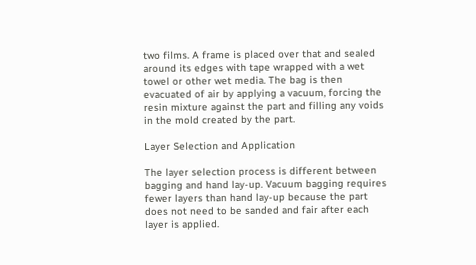two films. A frame is placed over that and sealed around its edges with tape wrapped with a wet towel or other wet media. The bag is then evacuated of air by applying a vacuum, forcing the resin mixture against the part and filling any voids in the mold created by the part.

Layer Selection and Application

The layer selection process is different between bagging and hand lay-up. Vacuum bagging requires fewer layers than hand lay-up because the part does not need to be sanded and fair after each layer is applied.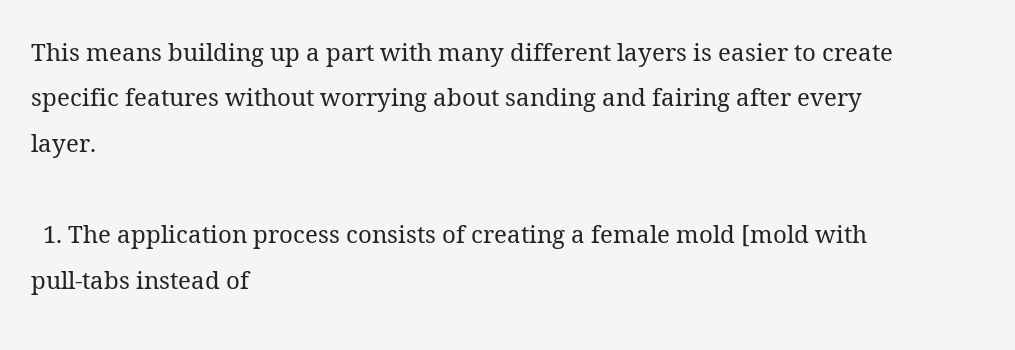This means building up a part with many different layers is easier to create specific features without worrying about sanding and fairing after every layer.

  1. The application process consists of creating a female mold [mold with pull-tabs instead of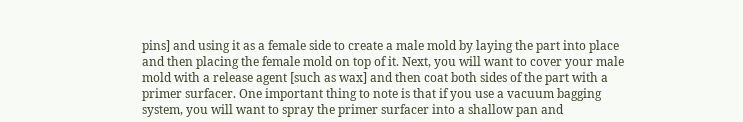pins] and using it as a female side to create a male mold by laying the part into place and then placing the female mold on top of it. Next, you will want to cover your male mold with a release agent [such as wax] and then coat both sides of the part with a primer surfacer. One important thing to note is that if you use a vacuum bagging system, you will want to spray the primer surfacer into a shallow pan and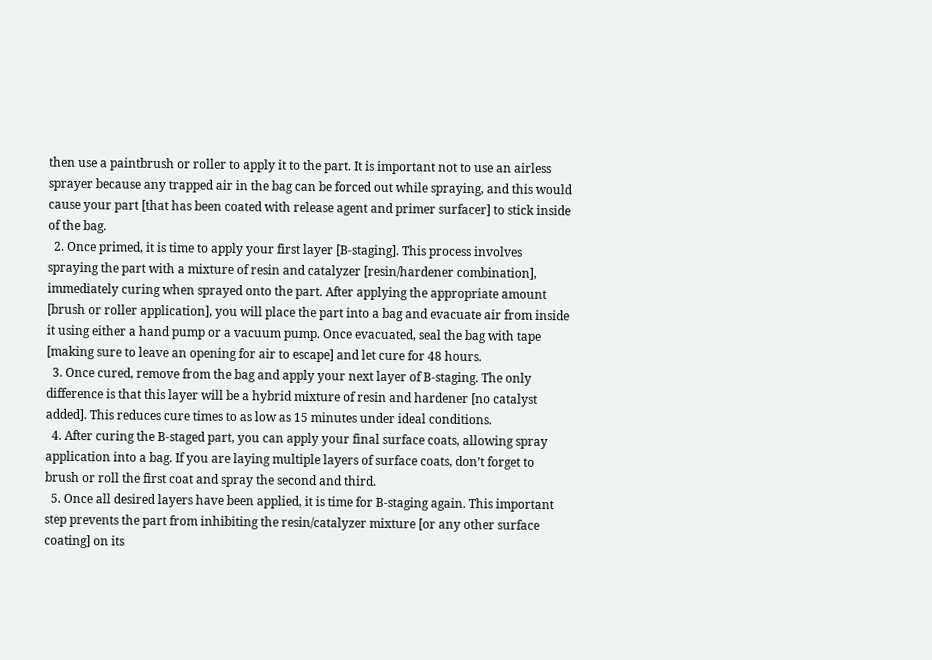then use a paintbrush or roller to apply it to the part. It is important not to use an airless sprayer because any trapped air in the bag can be forced out while spraying, and this would cause your part [that has been coated with release agent and primer surfacer] to stick inside of the bag.
  2. Once primed, it is time to apply your first layer [B-staging]. This process involves spraying the part with a mixture of resin and catalyzer [resin/hardener combination], immediately curing when sprayed onto the part. After applying the appropriate amount [brush or roller application], you will place the part into a bag and evacuate air from inside it using either a hand pump or a vacuum pump. Once evacuated, seal the bag with tape [making sure to leave an opening for air to escape] and let cure for 48 hours.
  3. Once cured, remove from the bag and apply your next layer of B-staging. The only difference is that this layer will be a hybrid mixture of resin and hardener [no catalyst added]. This reduces cure times to as low as 15 minutes under ideal conditions.
  4. After curing the B-staged part, you can apply your final surface coats, allowing spray application into a bag. If you are laying multiple layers of surface coats, don’t forget to brush or roll the first coat and spray the second and third.
  5. Once all desired layers have been applied, it is time for B-staging again. This important step prevents the part from inhibiting the resin/catalyzer mixture [or any other surface coating] on its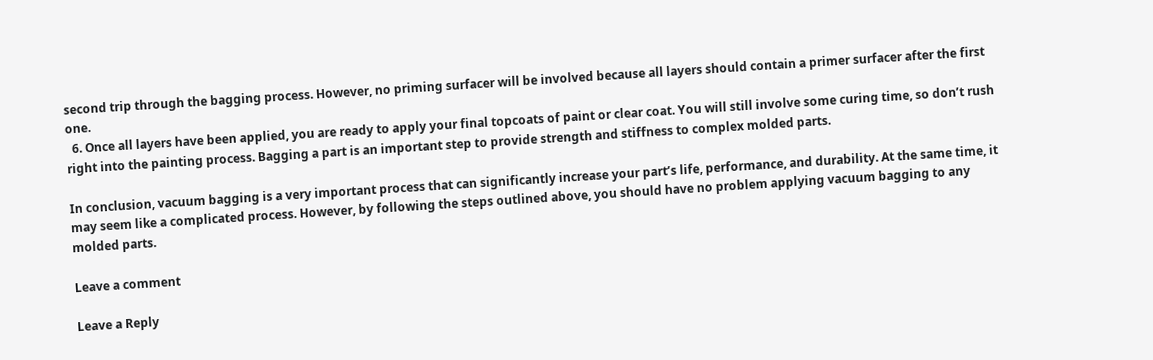second trip through the bagging process. However, no priming surfacer will be involved because all layers should contain a primer surfacer after the first one.
  6. Once all layers have been applied, you are ready to apply your final topcoats of paint or clear coat. You will still involve some curing time, so don’t rush right into the painting process. Bagging a part is an important step to provide strength and stiffness to complex molded parts.

In conclusion, vacuum bagging is a very important process that can significantly increase your part’s life, performance, and durability. At the same time, it may seem like a complicated process. However, by following the steps outlined above, you should have no problem applying vacuum bagging to any molded parts.

Leave a comment

Leave a Reply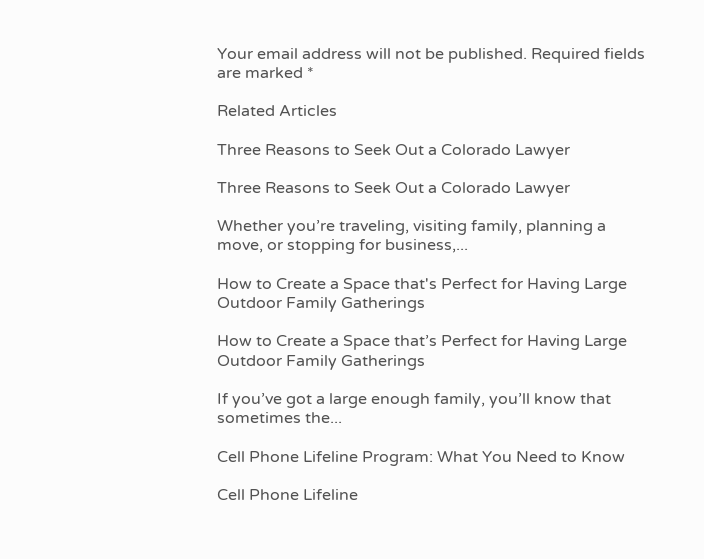Your email address will not be published. Required fields are marked *

Related Articles

Three Reasons to Seek Out a Colorado Lawyer

Three Reasons to Seek Out a Colorado Lawyer

Whether you’re traveling, visiting family, planning a move, or stopping for business,...

How to Create a Space that's Perfect for Having Large Outdoor Family Gatherings

How to Create a Space that’s Perfect for Having Large Outdoor Family Gatherings

If you’ve got a large enough family, you’ll know that sometimes the...

Cell Phone Lifeline Program: What You Need to Know

Cell Phone Lifeline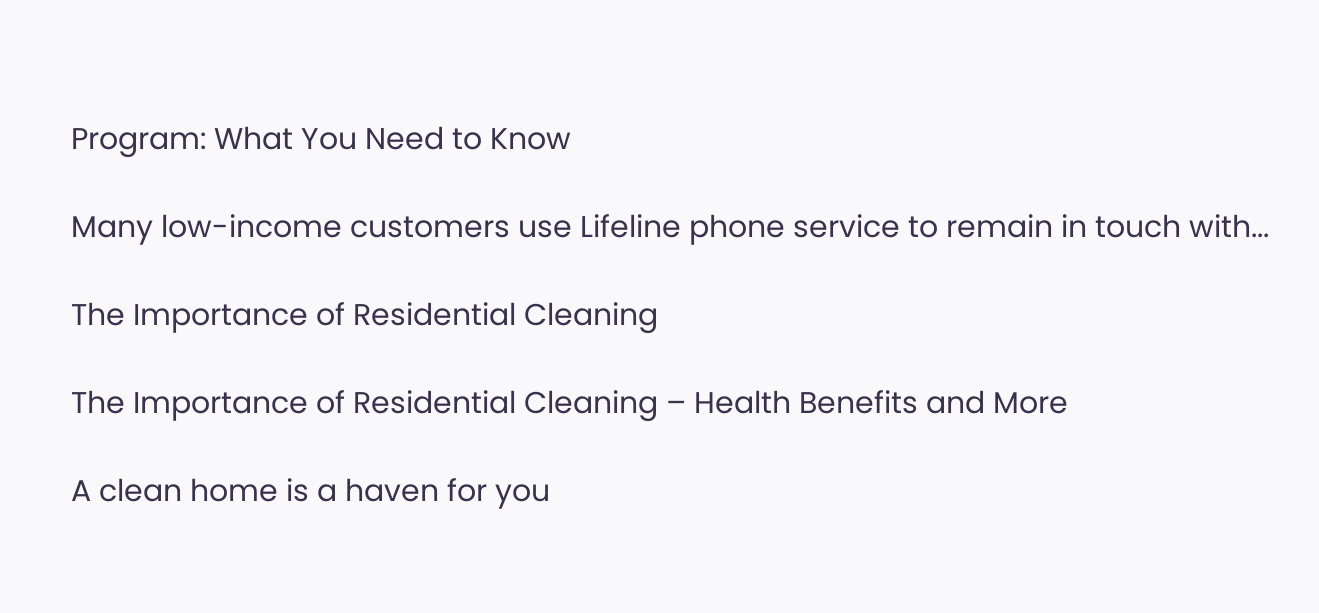Program: What You Need to Know

Many low-income customers use Lifeline phone service to remain in touch with...

The Importance of Residential Cleaning

The Importance of Residential Cleaning – Health Benefits and More

A clean home is a haven for you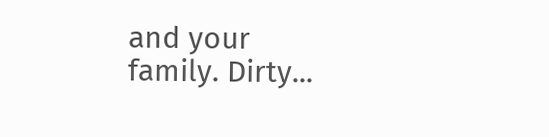and your family. Dirty...